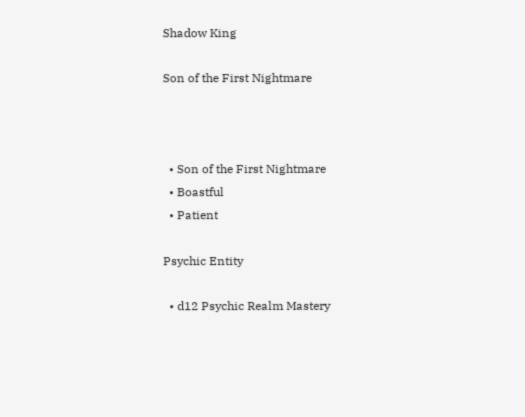Shadow King

Son of the First Nightmare



  • Son of the First Nightmare
  • Boastful
  • Patient

Psychic Entity

  • d12 Psychic Realm Mastery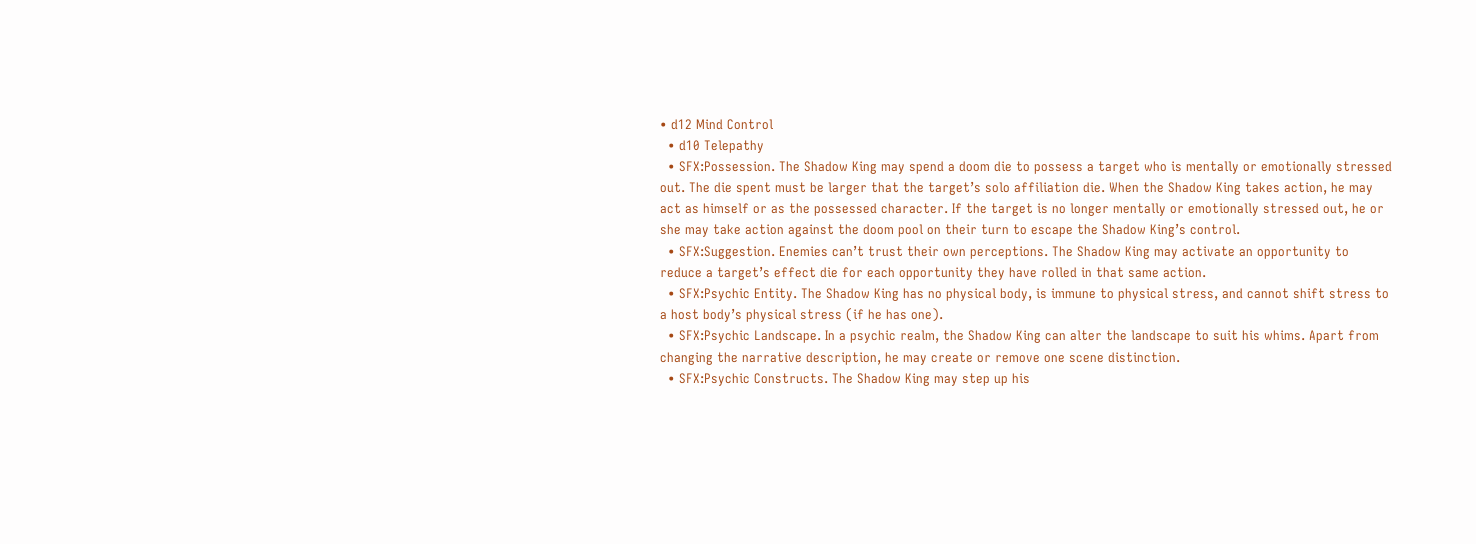• d12 Mind Control
  • d10 Telepathy
  • SFX:Possession. The Shadow King may spend a doom die to possess a target who is mentally or emotionally stressed out. The die spent must be larger that the target’s solo affiliation die. When the Shadow King takes action, he may act as himself or as the possessed character. If the target is no longer mentally or emotionally stressed out, he or she may take action against the doom pool on their turn to escape the Shadow King’s control.
  • SFX:Suggestion. Enemies can’t trust their own perceptions. The Shadow King may activate an opportunity to reduce a target’s effect die for each opportunity they have rolled in that same action.
  • SFX:Psychic Entity. The Shadow King has no physical body, is immune to physical stress, and cannot shift stress to a host body’s physical stress (if he has one).
  • SFX:Psychic Landscape. In a psychic realm, the Shadow King can alter the landscape to suit his whims. Apart from changing the narrative description, he may create or remove one scene distinction.
  • SFX:Psychic Constructs. The Shadow King may step up his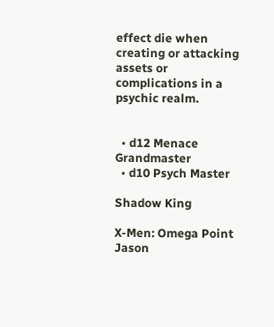effect die when creating or attacking assets or complications in a psychic realm.


  • d12 Menace Grandmaster
  • d10 Psych Master

Shadow King

X-Men: Omega Point Jason